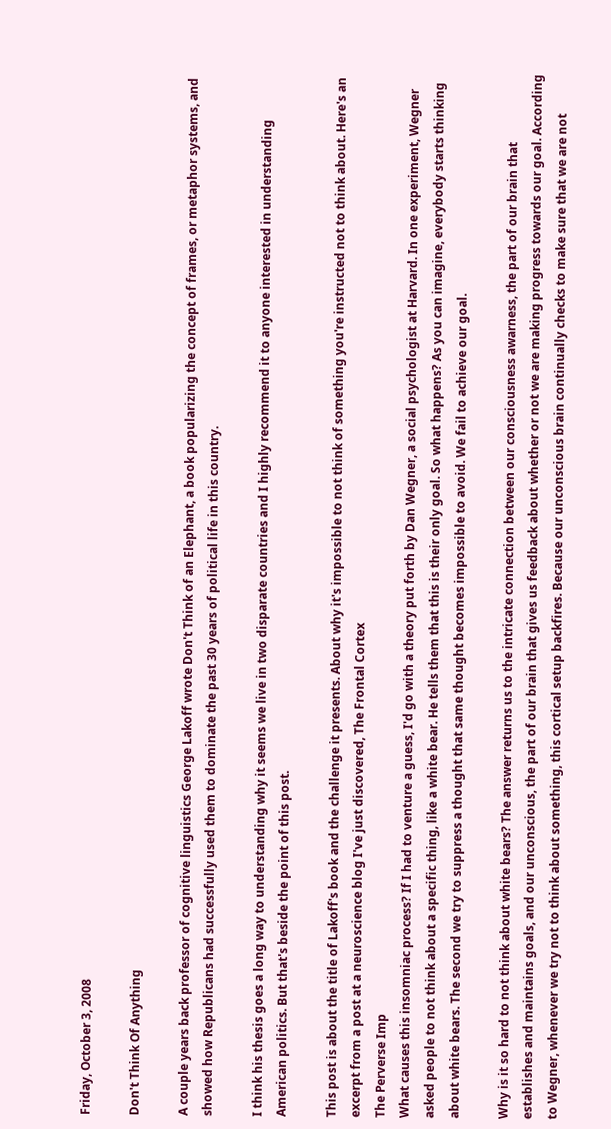Friday, October 3, 2008

Don't Think Of Anything

A couple years back professor of cognitive linguistics George Lakoff wrote Don't Think of an Elephant, a book popularizing the concept of frames, or metaphor systems, and showed how Republicans had successfully used them to dominate the past 30 years of political life in this country.

I think his thesis goes a long way to understanding why it seems we live in two disparate countries and I highly recommend it to anyone interested in understanding American politics. But that's beside the point of this post.

This post is about the title of Lakoff's book and the challenge it presents. About why it's impossible to not think of something you're instructed not to think about. Here's an excerpt from a post at a neuroscience blog I've just discovered, The Frontal Cortex
The Perverse Imp
What causes this insomniac process? If I had to venture a guess, I'd go with a theory put forth by Dan Wegner, a social psychologist at Harvard. In one experiment, Wegner asked people to not think about a specific thing, like a white bear. He tells them that this is their only goal. So what happens? As you can imagine, everybody starts thinking about white bears. The second we try to suppress a thought that same thought becomes impossible to avoid. We fail to achieve our goal.

Why is it so hard to not think about white bears? The answer returns us to the intricate connection between our consciousness awarness, the part of our brain that establishes and maintains goals, and our unconscious, the part of our brain that gives us feedback about whether or not we are making progress towards our goal. According to Wegner, whenever we try not to think about something, this cortical setup backfires. Because our unconscious brain continually checks to make sure that we are not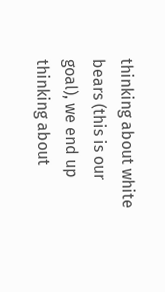thinking about white bears (this is our goal), we end up thinking about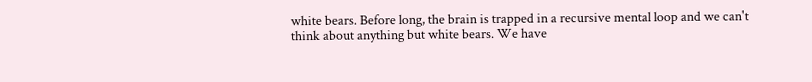white bears. Before long, the brain is trapped in a recursive mental loop and we can't think about anything but white bears. We have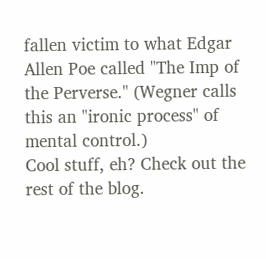fallen victim to what Edgar Allen Poe called "The Imp of the Perverse." (Wegner calls this an "ironic process" of mental control.)
Cool stuff, eh? Check out the rest of the blog.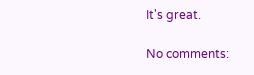It's great.

No comments: